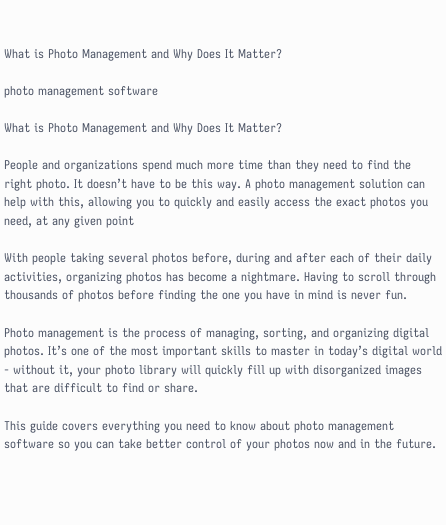What is Photo Management and Why Does It Matter?

photo management software

What is Photo Management and Why Does It Matter?

People and organizations spend much more time than they need to find the right photo. It doesn’t have to be this way. A photo management solution can help with this, allowing you to quickly and easily access the exact photos you need, at any given point

With people taking several photos before, during and after each of their daily activities, organizing photos has become a nightmare. Having to scroll through thousands of photos before finding the one you have in mind is never fun.

Photo management is the process of managing, sorting, and organizing digital photos. It’s one of the most important skills to master in today’s digital world - without it, your photo library will quickly fill up with disorganized images that are difficult to find or share.

This guide covers everything you need to know about photo management software so you can take better control of your photos now and in the future.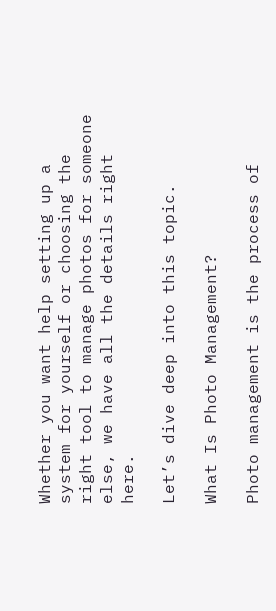Whether you want help setting up a system for yourself or choosing the right tool to manage photos for someone else, we have all the details right here.

Let’s dive deep into this topic.

What Is Photo Management?

Photo management is the process of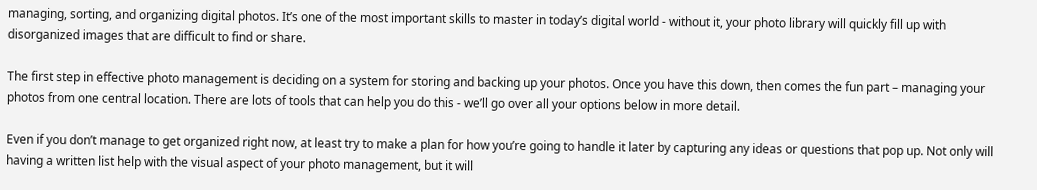managing, sorting, and organizing digital photos. It’s one of the most important skills to master in today’s digital world - without it, your photo library will quickly fill up with disorganized images that are difficult to find or share.

The first step in effective photo management is deciding on a system for storing and backing up your photos. Once you have this down, then comes the fun part – managing your photos from one central location. There are lots of tools that can help you do this - we’ll go over all your options below in more detail.

Even if you don’t manage to get organized right now, at least try to make a plan for how you’re going to handle it later by capturing any ideas or questions that pop up. Not only will having a written list help with the visual aspect of your photo management, but it will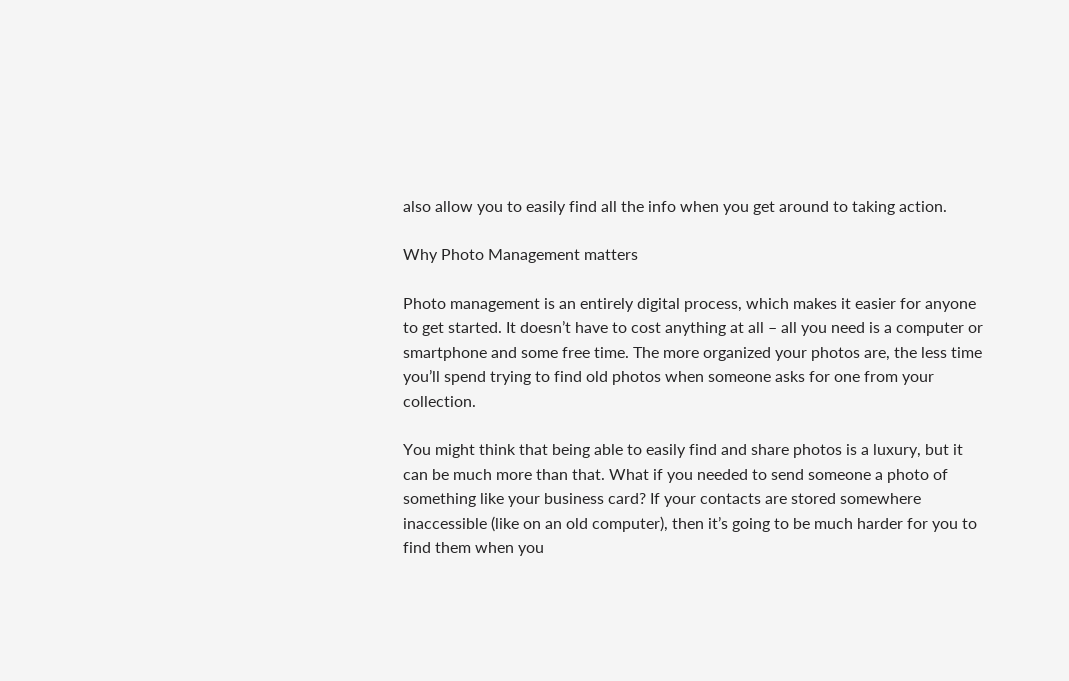also allow you to easily find all the info when you get around to taking action.

Why Photo Management matters

Photo management is an entirely digital process, which makes it easier for anyone to get started. It doesn’t have to cost anything at all – all you need is a computer or smartphone and some free time. The more organized your photos are, the less time you’ll spend trying to find old photos when someone asks for one from your collection.

You might think that being able to easily find and share photos is a luxury, but it can be much more than that. What if you needed to send someone a photo of something like your business card? If your contacts are stored somewhere inaccessible (like on an old computer), then it’s going to be much harder for you to find them when you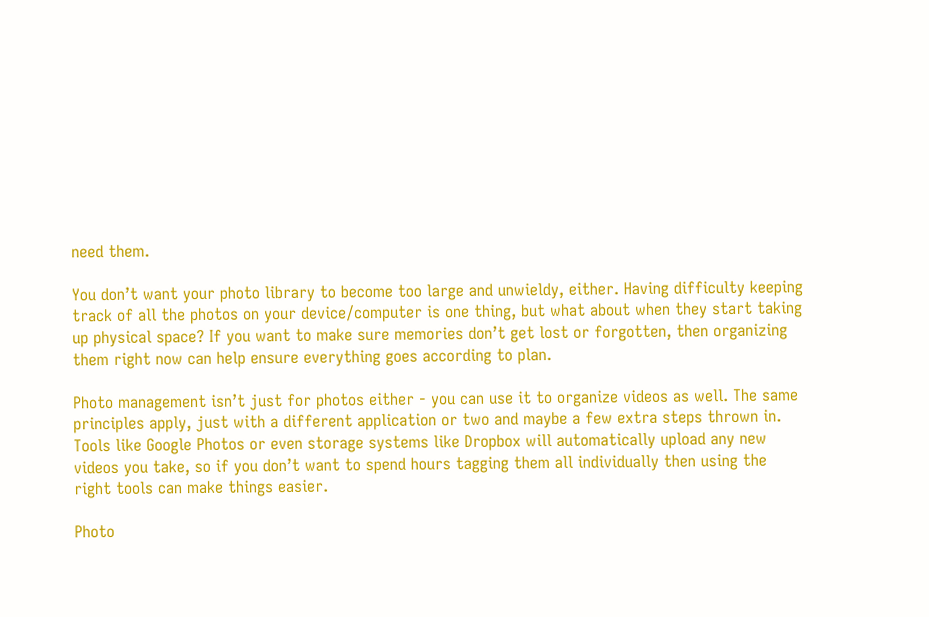need them.

You don’t want your photo library to become too large and unwieldy, either. Having difficulty keeping track of all the photos on your device/computer is one thing, but what about when they start taking up physical space? If you want to make sure memories don’t get lost or forgotten, then organizing them right now can help ensure everything goes according to plan.

Photo management isn’t just for photos either - you can use it to organize videos as well. The same principles apply, just with a different application or two and maybe a few extra steps thrown in. Tools like Google Photos or even storage systems like Dropbox will automatically upload any new videos you take, so if you don’t want to spend hours tagging them all individually then using the right tools can make things easier.

Photo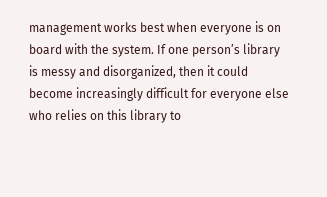management works best when everyone is on board with the system. If one person’s library is messy and disorganized, then it could become increasingly difficult for everyone else who relies on this library to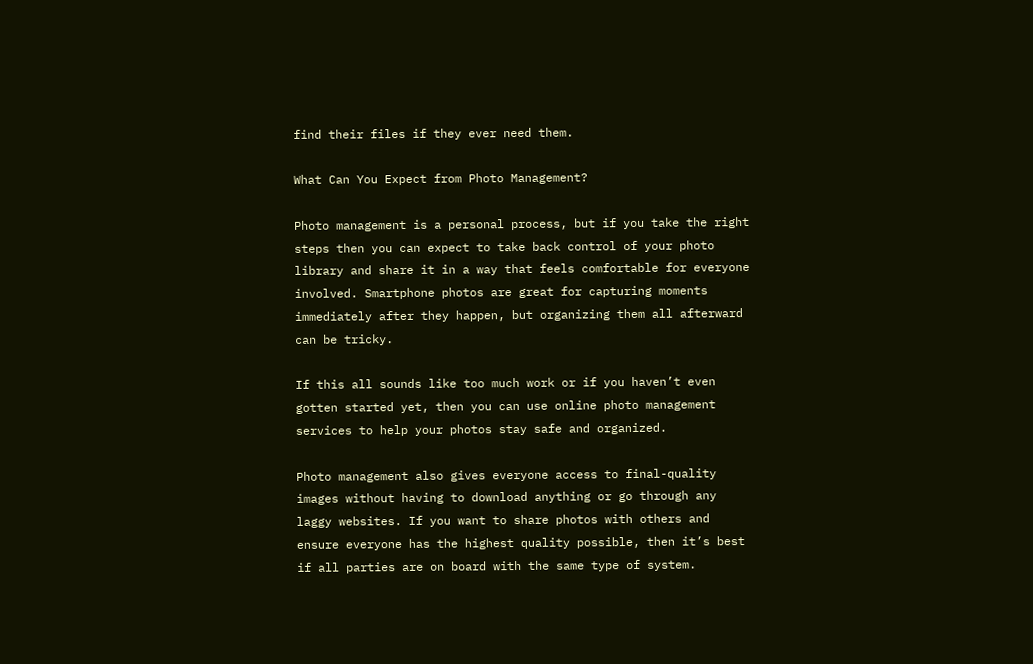find their files if they ever need them.

What Can You Expect from Photo Management?

Photo management is a personal process, but if you take the right steps then you can expect to take back control of your photo library and share it in a way that feels comfortable for everyone involved. Smartphone photos are great for capturing moments immediately after they happen, but organizing them all afterward can be tricky.

If this all sounds like too much work or if you haven’t even gotten started yet, then you can use online photo management services to help your photos stay safe and organized.

Photo management also gives everyone access to final-quality images without having to download anything or go through any laggy websites. If you want to share photos with others and ensure everyone has the highest quality possible, then it’s best if all parties are on board with the same type of system.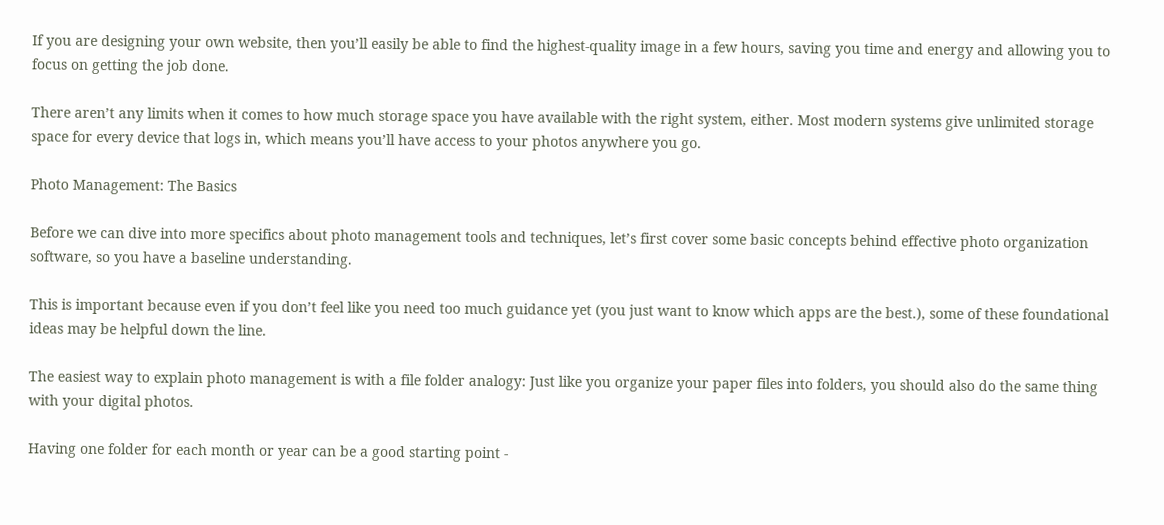If you are designing your own website, then you’ll easily be able to find the highest-quality image in a few hours, saving you time and energy and allowing you to focus on getting the job done.

There aren’t any limits when it comes to how much storage space you have available with the right system, either. Most modern systems give unlimited storage space for every device that logs in, which means you’ll have access to your photos anywhere you go.

Photo Management: The Basics

Before we can dive into more specifics about photo management tools and techniques, let’s first cover some basic concepts behind effective photo organization software, so you have a baseline understanding.

This is important because even if you don’t feel like you need too much guidance yet (you just want to know which apps are the best.), some of these foundational ideas may be helpful down the line.

The easiest way to explain photo management is with a file folder analogy: Just like you organize your paper files into folders, you should also do the same thing with your digital photos.

Having one folder for each month or year can be a good starting point -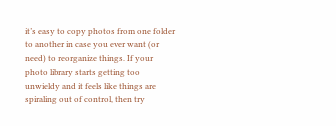it’s easy to copy photos from one folder to another in case you ever want (or need) to reorganize things. If your photo library starts getting too unwieldy and it feels like things are spiraling out of control, then try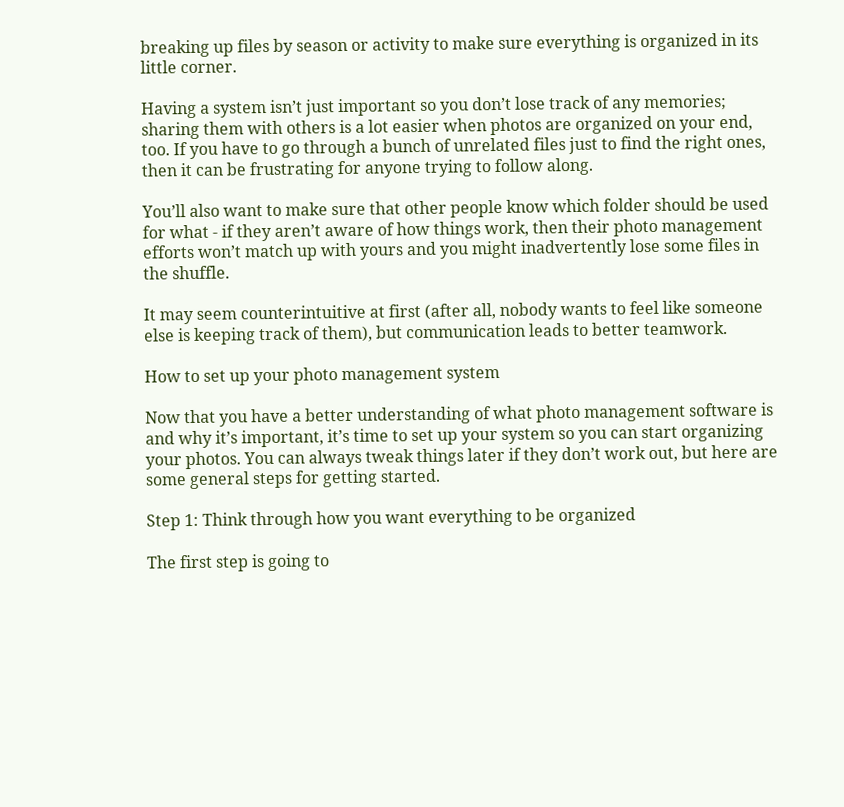breaking up files by season or activity to make sure everything is organized in its little corner.

Having a system isn’t just important so you don’t lose track of any memories; sharing them with others is a lot easier when photos are organized on your end, too. If you have to go through a bunch of unrelated files just to find the right ones, then it can be frustrating for anyone trying to follow along.

You’ll also want to make sure that other people know which folder should be used for what - if they aren’t aware of how things work, then their photo management efforts won’t match up with yours and you might inadvertently lose some files in the shuffle.

It may seem counterintuitive at first (after all, nobody wants to feel like someone else is keeping track of them), but communication leads to better teamwork.

How to set up your photo management system

Now that you have a better understanding of what photo management software is and why it’s important, it’s time to set up your system so you can start organizing your photos. You can always tweak things later if they don’t work out, but here are some general steps for getting started.

Step 1: Think through how you want everything to be organized

The first step is going to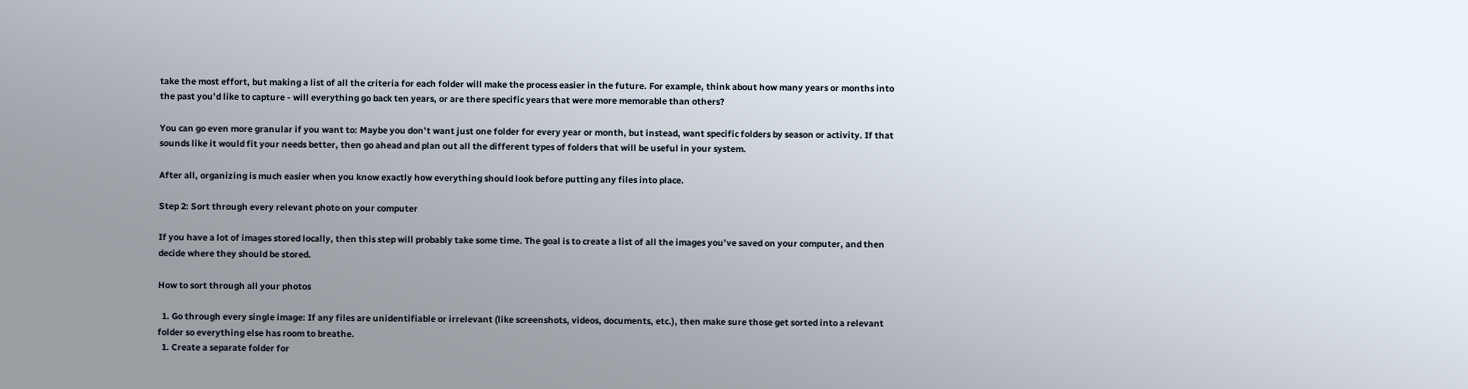take the most effort, but making a list of all the criteria for each folder will make the process easier in the future. For example, think about how many years or months into the past you’d like to capture - will everything go back ten years, or are there specific years that were more memorable than others?

You can go even more granular if you want to: Maybe you don’t want just one folder for every year or month, but instead, want specific folders by season or activity. If that sounds like it would fit your needs better, then go ahead and plan out all the different types of folders that will be useful in your system.

After all, organizing is much easier when you know exactly how everything should look before putting any files into place.

Step 2: Sort through every relevant photo on your computer

If you have a lot of images stored locally, then this step will probably take some time. The goal is to create a list of all the images you’ve saved on your computer, and then decide where they should be stored.

How to sort through all your photos

  1. Go through every single image: If any files are unidentifiable or irrelevant (like screenshots, videos, documents, etc.), then make sure those get sorted into a relevant folder so everything else has room to breathe.
  1. Create a separate folder for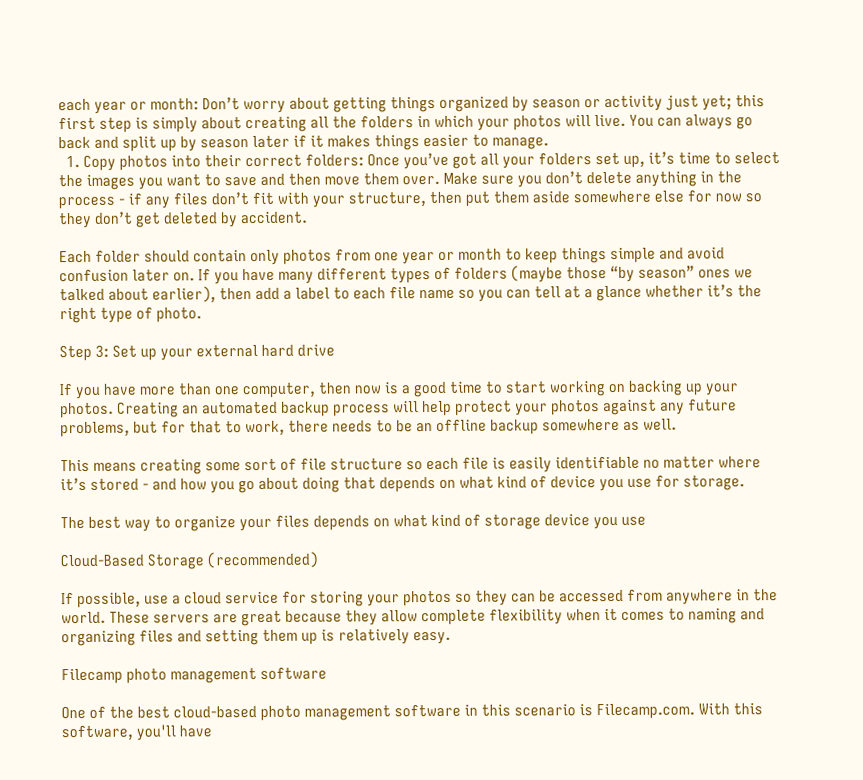each year or month: Don’t worry about getting things organized by season or activity just yet; this first step is simply about creating all the folders in which your photos will live. You can always go back and split up by season later if it makes things easier to manage.
  1. Copy photos into their correct folders: Once you’ve got all your folders set up, it’s time to select the images you want to save and then move them over. Make sure you don’t delete anything in the process - if any files don’t fit with your structure, then put them aside somewhere else for now so they don’t get deleted by accident.

Each folder should contain only photos from one year or month to keep things simple and avoid confusion later on. If you have many different types of folders (maybe those “by season” ones we talked about earlier), then add a label to each file name so you can tell at a glance whether it’s the right type of photo.

Step 3: Set up your external hard drive

If you have more than one computer, then now is a good time to start working on backing up your photos. Creating an automated backup process will help protect your photos against any future problems, but for that to work, there needs to be an offline backup somewhere as well.

This means creating some sort of file structure so each file is easily identifiable no matter where it’s stored - and how you go about doing that depends on what kind of device you use for storage.

The best way to organize your files depends on what kind of storage device you use

Cloud-Based Storage (recommended)

If possible, use a cloud service for storing your photos so they can be accessed from anywhere in the world. These servers are great because they allow complete flexibility when it comes to naming and organizing files and setting them up is relatively easy.

Filecamp photo management software

One of the best cloud-based photo management software in this scenario is Filecamp.com. With this software, you'll have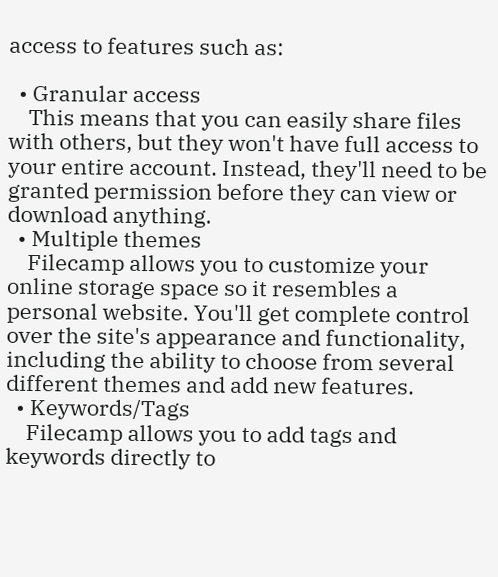access to features such as:

  • Granular access
    This means that you can easily share files with others, but they won't have full access to your entire account. Instead, they'll need to be granted permission before they can view or download anything.
  • Multiple themes
    Filecamp allows you to customize your online storage space so it resembles a personal website. You'll get complete control over the site's appearance and functionality, including the ability to choose from several different themes and add new features.
  • Keywords/Tags
    Filecamp allows you to add tags and keywords directly to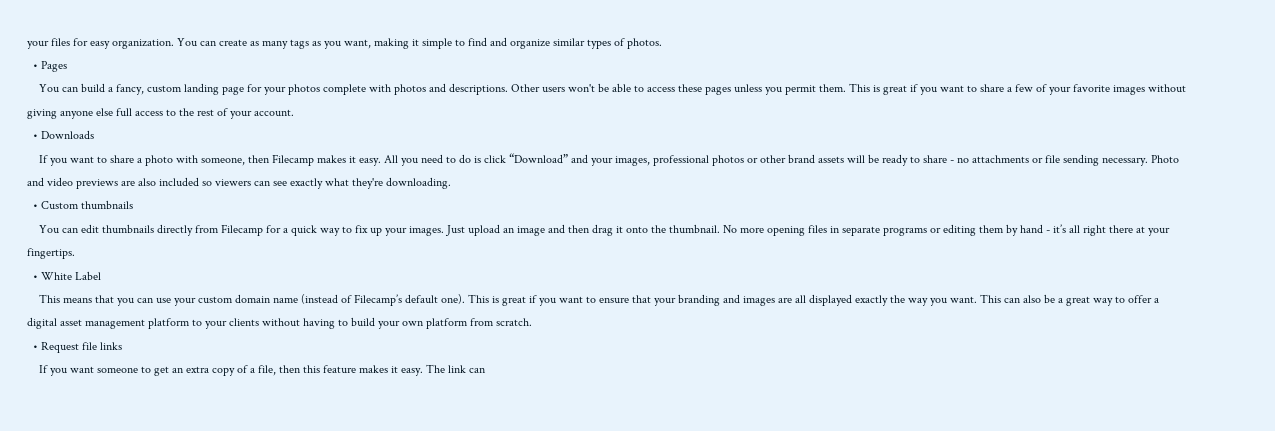your files for easy organization. You can create as many tags as you want, making it simple to find and organize similar types of photos.
  • Pages
    You can build a fancy, custom landing page for your photos complete with photos and descriptions. Other users won't be able to access these pages unless you permit them. This is great if you want to share a few of your favorite images without giving anyone else full access to the rest of your account.
  • Downloads
    If you want to share a photo with someone, then Filecamp makes it easy. All you need to do is click “Download” and your images, professional photos or other brand assets will be ready to share - no attachments or file sending necessary. Photo and video previews are also included so viewers can see exactly what they're downloading.
  • Custom thumbnails
    You can edit thumbnails directly from Filecamp for a quick way to fix up your images. Just upload an image and then drag it onto the thumbnail. No more opening files in separate programs or editing them by hand - it’s all right there at your fingertips.
  • White Label
    This means that you can use your custom domain name (instead of Filecamp’s default one). This is great if you want to ensure that your branding and images are all displayed exactly the way you want. This can also be a great way to offer a digital asset management platform to your clients without having to build your own platform from scratch.
  • Request file links
    If you want someone to get an extra copy of a file, then this feature makes it easy. The link can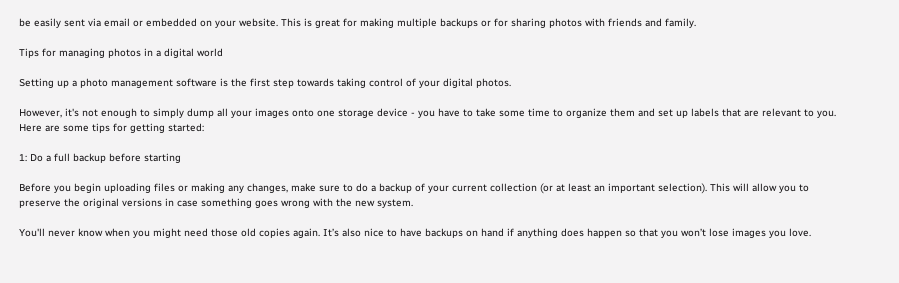be easily sent via email or embedded on your website. This is great for making multiple backups or for sharing photos with friends and family.

Tips for managing photos in a digital world

Setting up a photo management software is the first step towards taking control of your digital photos.

However, it's not enough to simply dump all your images onto one storage device - you have to take some time to organize them and set up labels that are relevant to you. Here are some tips for getting started:

1: Do a full backup before starting

Before you begin uploading files or making any changes, make sure to do a backup of your current collection (or at least an important selection). This will allow you to preserve the original versions in case something goes wrong with the new system.

You'll never know when you might need those old copies again. It’s also nice to have backups on hand if anything does happen so that you won’t lose images you love.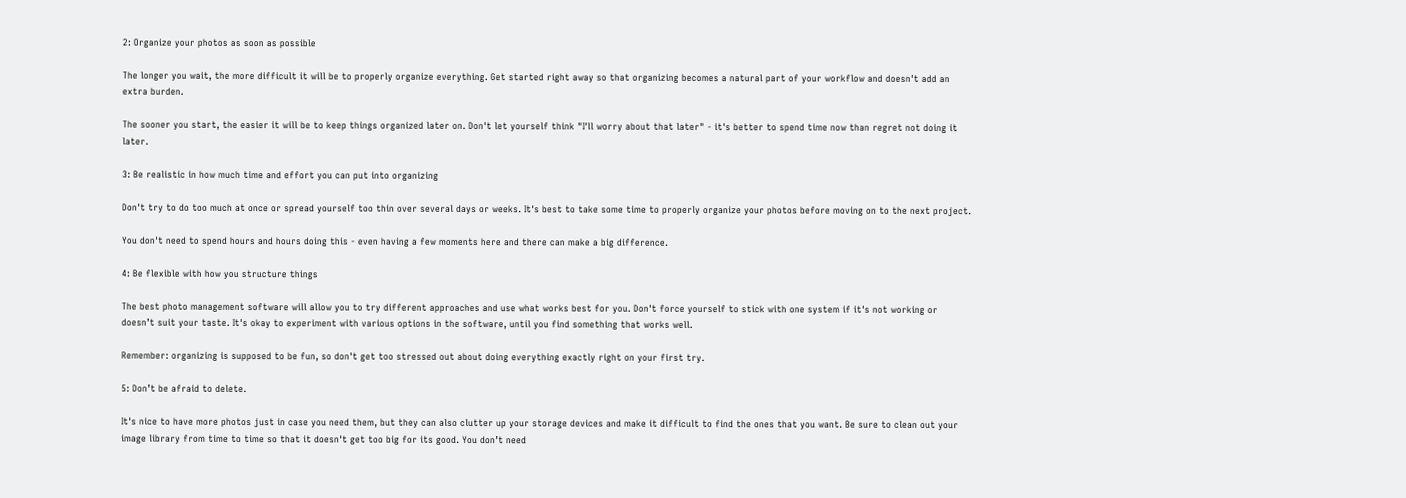2: Organize your photos as soon as possible

The longer you wait, the more difficult it will be to properly organize everything. Get started right away so that organizing becomes a natural part of your workflow and doesn't add an extra burden.

The sooner you start, the easier it will be to keep things organized later on. Don't let yourself think "I'll worry about that later" - it's better to spend time now than regret not doing it later.

3: Be realistic in how much time and effort you can put into organizing

Don't try to do too much at once or spread yourself too thin over several days or weeks. It's best to take some time to properly organize your photos before moving on to the next project.

You don't need to spend hours and hours doing this - even having a few moments here and there can make a big difference.

4: Be flexible with how you structure things

The best photo management software will allow you to try different approaches and use what works best for you. Don't force yourself to stick with one system if it's not working or doesn’t suit your taste. It's okay to experiment with various options in the software, until you find something that works well.

Remember: organizing is supposed to be fun, so don't get too stressed out about doing everything exactly right on your first try.

5: Don’t be afraid to delete.

It's nice to have more photos just in case you need them, but they can also clutter up your storage devices and make it difficult to find the ones that you want. Be sure to clean out your image library from time to time so that it doesn't get too big for its good. You don’t need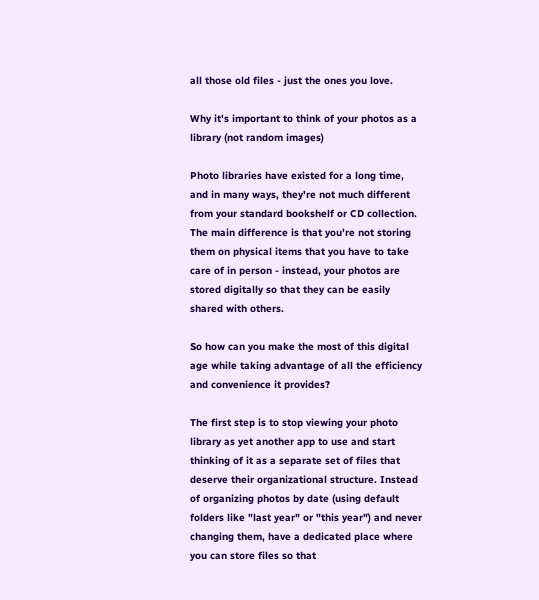all those old files - just the ones you love.

Why it's important to think of your photos as a library (not random images)

Photo libraries have existed for a long time, and in many ways, they're not much different from your standard bookshelf or CD collection. The main difference is that you’re not storing them on physical items that you have to take care of in person - instead, your photos are stored digitally so that they can be easily shared with others.

So how can you make the most of this digital age while taking advantage of all the efficiency and convenience it provides?

The first step is to stop viewing your photo library as yet another app to use and start thinking of it as a separate set of files that deserve their organizational structure. Instead of organizing photos by date (using default folders like "last year" or "this year") and never changing them, have a dedicated place where you can store files so that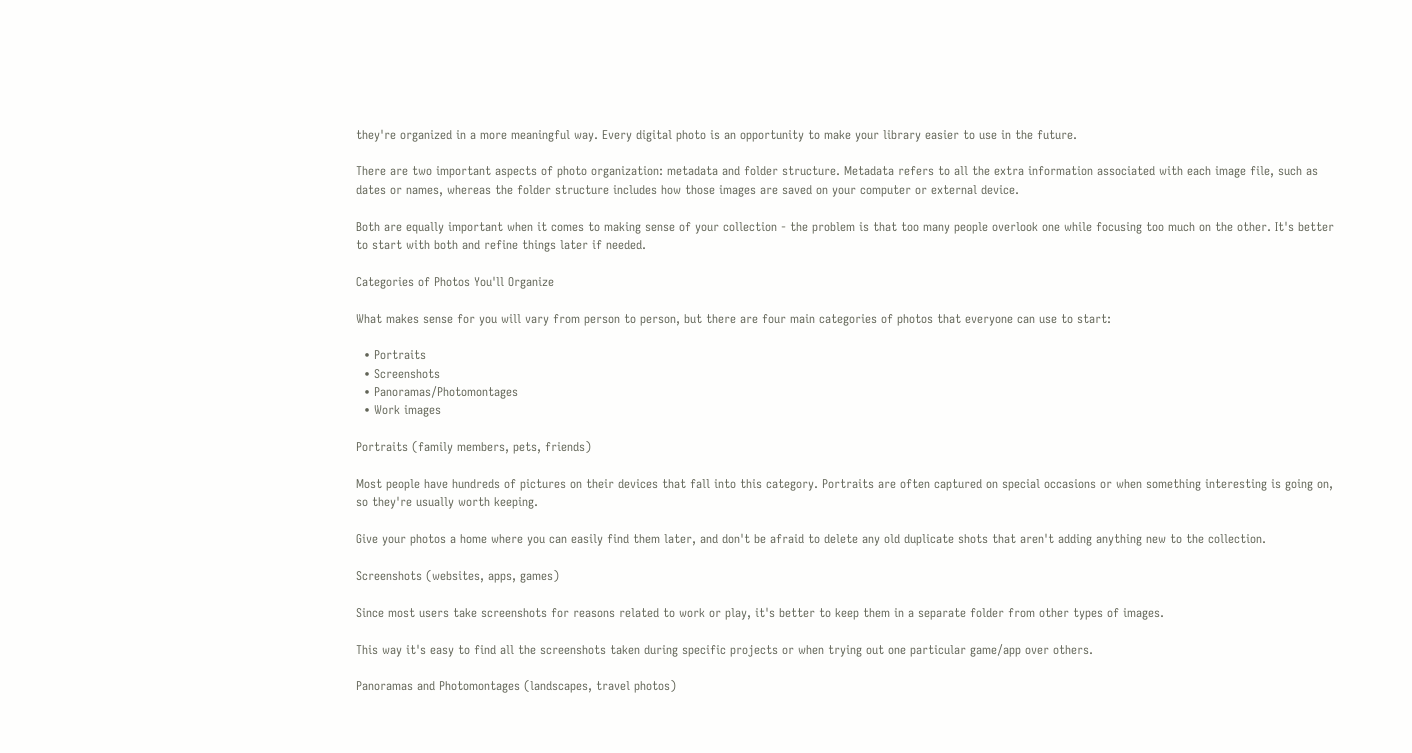they're organized in a more meaningful way. Every digital photo is an opportunity to make your library easier to use in the future.

There are two important aspects of photo organization: metadata and folder structure. Metadata refers to all the extra information associated with each image file, such as dates or names, whereas the folder structure includes how those images are saved on your computer or external device.

Both are equally important when it comes to making sense of your collection - the problem is that too many people overlook one while focusing too much on the other. It's better to start with both and refine things later if needed.

Categories of Photos You'll Organize

What makes sense for you will vary from person to person, but there are four main categories of photos that everyone can use to start:

  • Portraits
  • Screenshots
  • Panoramas/Photomontages
  • Work images

Portraits (family members, pets, friends)

Most people have hundreds of pictures on their devices that fall into this category. Portraits are often captured on special occasions or when something interesting is going on, so they're usually worth keeping.

Give your photos a home where you can easily find them later, and don't be afraid to delete any old duplicate shots that aren't adding anything new to the collection.

Screenshots (websites, apps, games)

Since most users take screenshots for reasons related to work or play, it's better to keep them in a separate folder from other types of images.

This way it's easy to find all the screenshots taken during specific projects or when trying out one particular game/app over others.

Panoramas and Photomontages (landscapes, travel photos)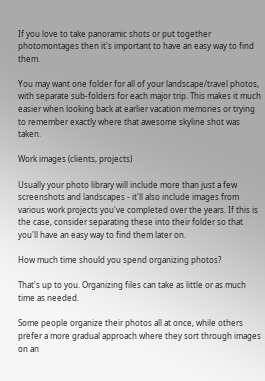If you love to take panoramic shots or put together photomontages then it's important to have an easy way to find them.

You may want one folder for all of your landscape/travel photos, with separate sub-folders for each major trip. This makes it much easier when looking back at earlier vacation memories or trying to remember exactly where that awesome skyline shot was taken.

Work images (clients, projects)

Usually your photo library will include more than just a few screenshots and landscapes - it'll also include images from various work projects you've completed over the years. If this is the case, consider separating these into their folder so that you'll have an easy way to find them later on.

How much time should you spend organizing photos?

That's up to you. Organizing files can take as little or as much time as needed.

Some people organize their photos all at once, while others prefer a more gradual approach where they sort through images on an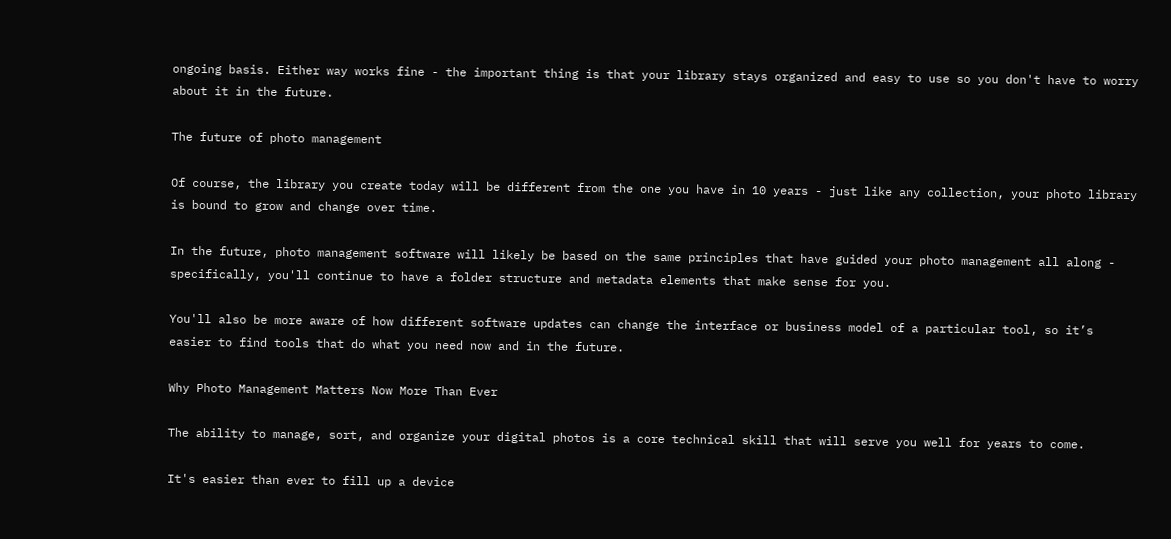ongoing basis. Either way works fine - the important thing is that your library stays organized and easy to use so you don't have to worry about it in the future.

The future of photo management

Of course, the library you create today will be different from the one you have in 10 years - just like any collection, your photo library is bound to grow and change over time.

In the future, photo management software will likely be based on the same principles that have guided your photo management all along - specifically, you'll continue to have a folder structure and metadata elements that make sense for you.

You'll also be more aware of how different software updates can change the interface or business model of a particular tool, so it’s easier to find tools that do what you need now and in the future.

Why Photo Management Matters Now More Than Ever

The ability to manage, sort, and organize your digital photos is a core technical skill that will serve you well for years to come.

It's easier than ever to fill up a device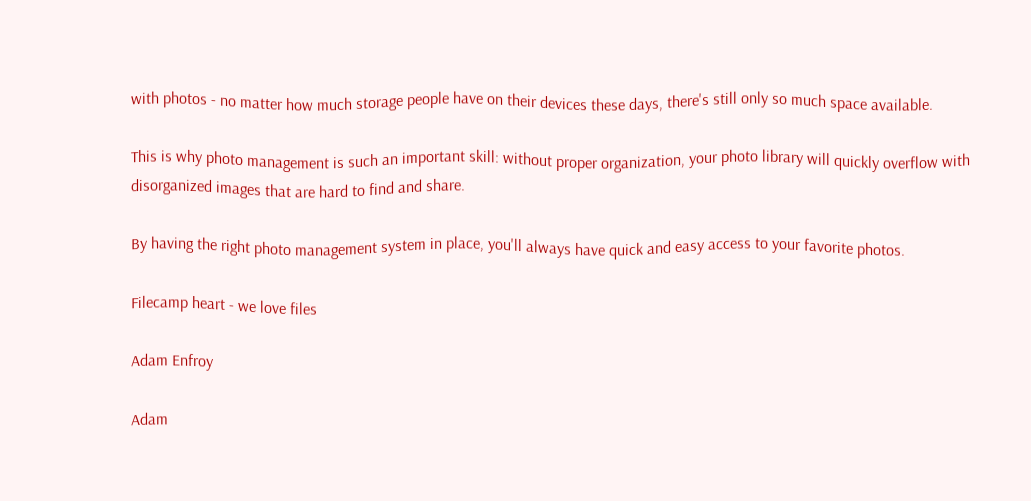with photos - no matter how much storage people have on their devices these days, there's still only so much space available.

This is why photo management is such an important skill: without proper organization, your photo library will quickly overflow with disorganized images that are hard to find and share.

By having the right photo management system in place, you'll always have quick and easy access to your favorite photos.

Filecamp heart - we love files

Adam Enfroy

Adam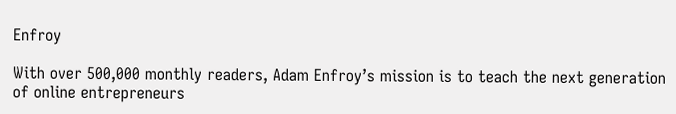Enfroy

With over 500,000 monthly readers, Adam Enfroy’s mission is to teach the next generation of online entrepreneurs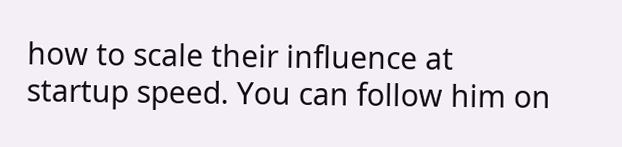how to scale their influence at startup speed. You can follow him on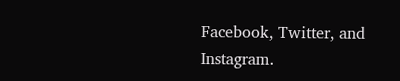Facebook, Twitter, and Instagram.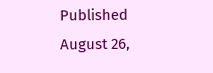Published August 26,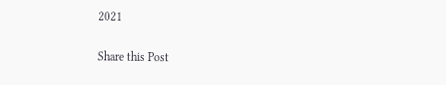2021

Share this Post